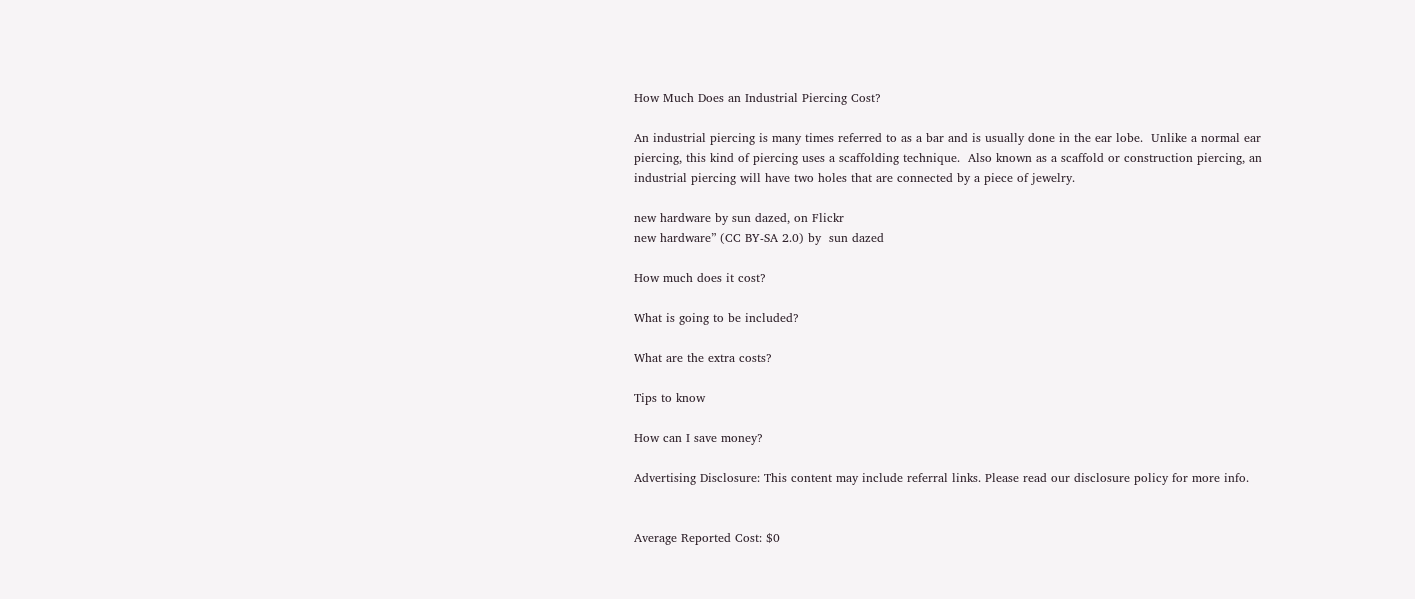How Much Does an Industrial Piercing Cost?

An industrial piercing is many times referred to as a bar and is usually done in the ear lobe.  Unlike a normal ear piercing, this kind of piercing uses a scaffolding technique.  Also known as a scaffold or construction piercing, an industrial piercing will have two holes that are connected by a piece of jewelry.

new hardware by sun dazed, on Flickr
new hardware” (CC BY-SA 2.0) by  sun dazed

How much does it cost?

What is going to be included?

What are the extra costs?

Tips to know

How can I save money?

Advertising Disclosure: This content may include referral links. Please read our disclosure policy for more info.


Average Reported Cost: $0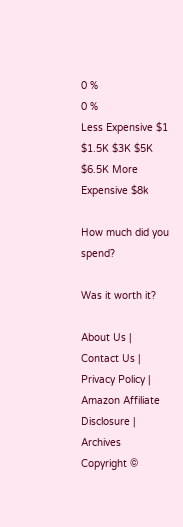0 %
0 %
Less Expensive $1 $1.5K $3K $5K $6.5K More Expensive $8k

How much did you spend?

Was it worth it?

About Us | Contact Us | Privacy Policy | Amazon Affiliate Disclosure | Archives
Copyright ©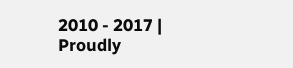2010 - 2017 | Proudly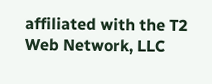affiliated with the T2 Web Network, LLC